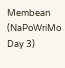Membean (NaPoWriMo Day 3)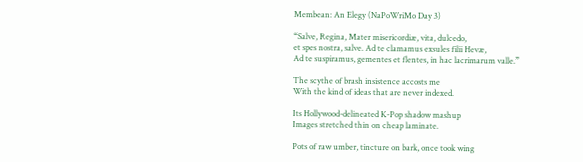Membean: An Elegy (NaPoWriMo Day 3)

“Salve, Regina, Mater misericordiæ, vita, dulcedo,
et spes nostra, salve. Ad te clamamus exsules filii Hevæ,
Ad te suspiramus, gementes et flentes, in hac lacrimarum valle.”

The scythe of brash insistence accosts me
With the kind of ideas that are never indexed.

Its Hollywood-delineated K-Pop shadow mashup
Images stretched thin on cheap laminate.

Pots of raw umber, tincture on bark, once took wing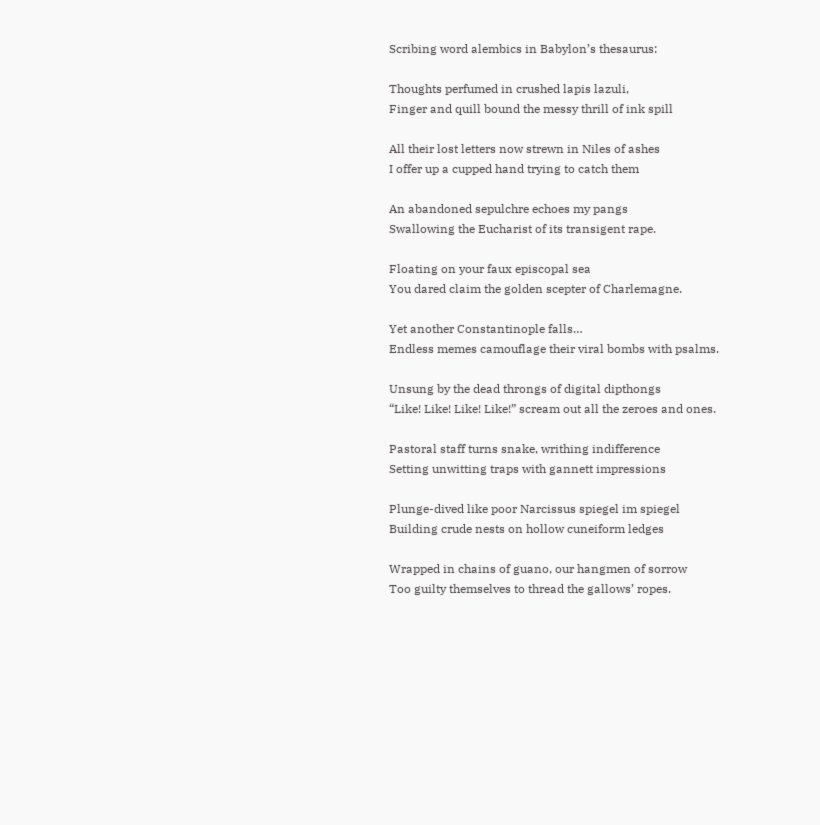Scribing word alembics in Babylon’s thesaurus:

Thoughts perfumed in crushed lapis lazuli,
Finger and quill bound the messy thrill of ink spill

All their lost letters now strewn in Niles of ashes
I offer up a cupped hand trying to catch them

An abandoned sepulchre echoes my pangs
Swallowing the Eucharist of its transigent rape.

Floating on your faux episcopal sea
You dared claim the golden scepter of Charlemagne.

Yet another Constantinople falls…
Endless memes camouflage their viral bombs with psalms.

Unsung by the dead throngs of digital dipthongs
“Like! Like! Like! Like!” scream out all the zeroes and ones.

Pastoral staff turns snake, writhing indifference
Setting unwitting traps with gannett impressions

Plunge-dived like poor Narcissus spiegel im spiegel
Building crude nests on hollow cuneiform ledges

Wrapped in chains of guano, our hangmen of sorrow
Too guilty themselves to thread the gallows’ ropes.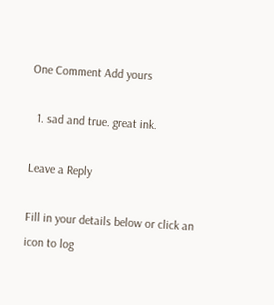One Comment Add yours

  1. sad and true. great ink.

Leave a Reply

Fill in your details below or click an icon to log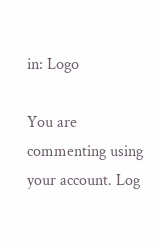in: Logo

You are commenting using your account. Log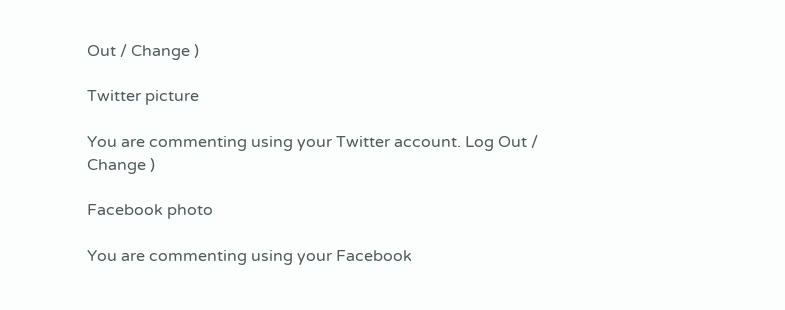Out / Change )

Twitter picture

You are commenting using your Twitter account. Log Out / Change )

Facebook photo

You are commenting using your Facebook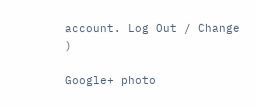account. Log Out / Change )

Google+ photo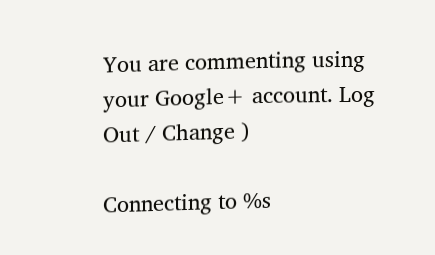You are commenting using your Google+ account. Log Out / Change )

Connecting to %s